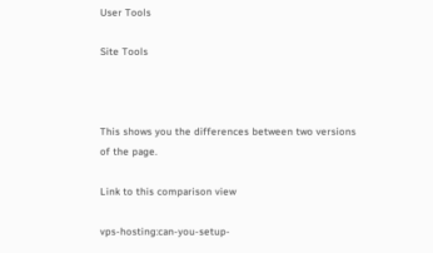User Tools

Site Tools



This shows you the differences between two versions of the page.

Link to this comparison view

vps-hosting:can-you-setup-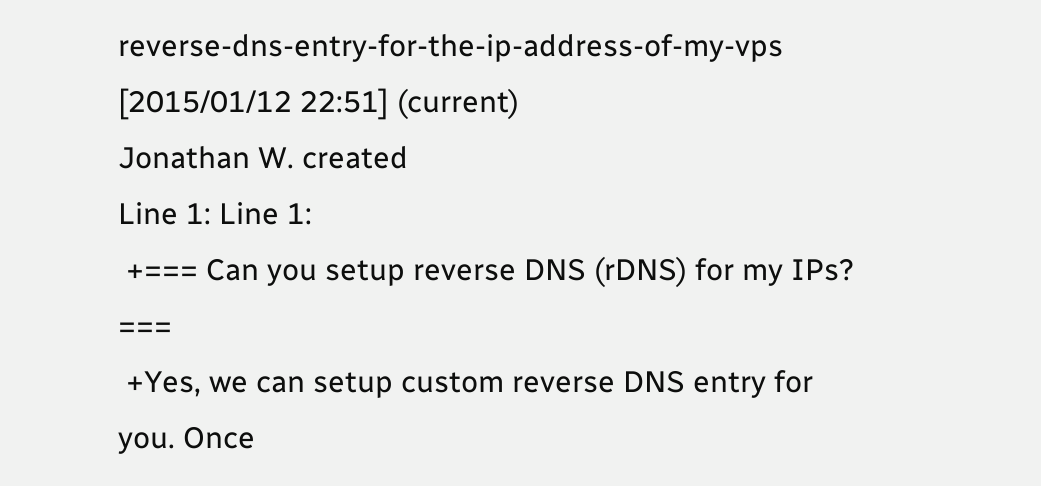reverse-dns-entry-for-the-ip-address-of-my-vps [2015/01/12 22:51] (current)
Jonathan W. created
Line 1: Line 1:
 +=== Can you setup reverse DNS (rDNS) for my IPs? ===
 +Yes, we can setup custom reverse DNS entry for you. Once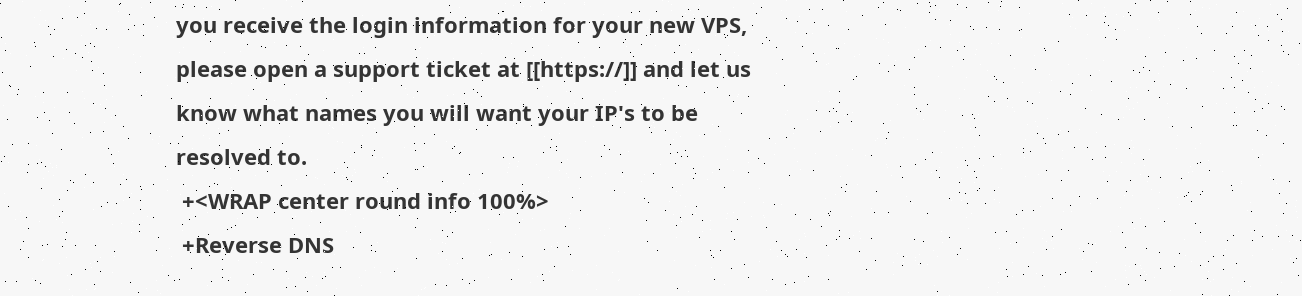you receive the login information for your new VPS, please open a support ticket at [[https://]] and let us know what names you will want your IP's to be resolved to.
 +<WRAP center round info 100%>
 +Reverse DNS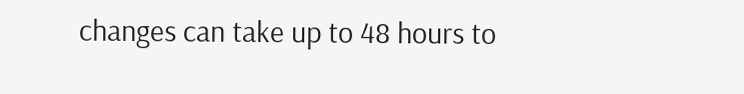changes can take up to 48 hours to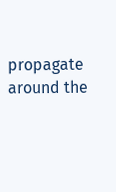propagate around the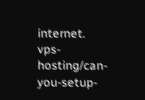internet.
vps-hosting/can-you-setup-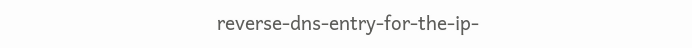reverse-dns-entry-for-the-ip-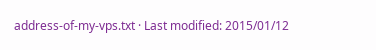address-of-my-vps.txt · Last modified: 2015/01/12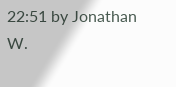22:51 by Jonathan W.